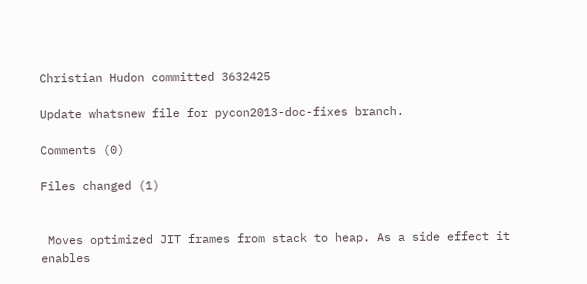Christian Hudon committed 3632425

Update whatsnew file for pycon2013-doc-fixes branch.

Comments (0)

Files changed (1)


 Moves optimized JIT frames from stack to heap. As a side effect it enables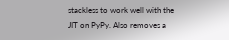stackless to work well with the JIT on PyPy. Also removes a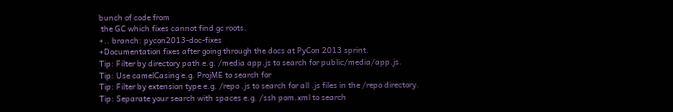bunch of code from
 the GC which fixes cannot find gc roots.
+.. branch: pycon2013-doc-fixes
+Documentation fixes after going through the docs at PyCon 2013 sprint.
Tip: Filter by directory path e.g. /media app.js to search for public/media/app.js.
Tip: Use camelCasing e.g. ProjME to search for
Tip: Filter by extension type e.g. /repo .js to search for all .js files in the /repo directory.
Tip: Separate your search with spaces e.g. /ssh pom.xml to search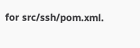for src/ssh/pom.xml.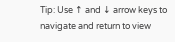Tip: Use ↑ and ↓ arrow keys to navigate and return to view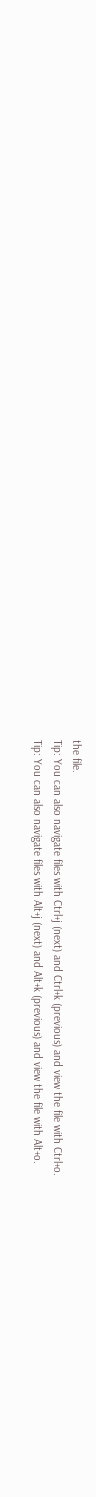the file.
Tip: You can also navigate files with Ctrl+j (next) and Ctrl+k (previous) and view the file with Ctrl+o.
Tip: You can also navigate files with Alt+j (next) and Alt+k (previous) and view the file with Alt+o.